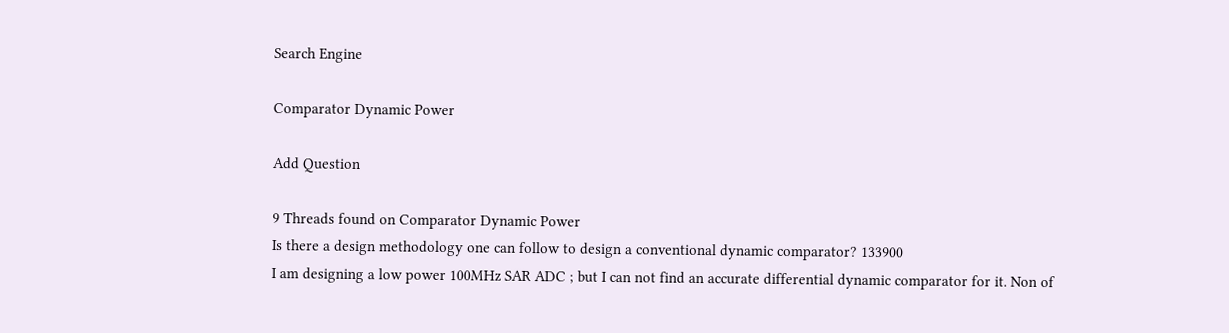Search Engine

Comparator Dynamic Power

Add Question

9 Threads found on Comparator Dynamic Power
Is there a design methodology one can follow to design a conventional dynamic comparator? 133900
I am designing a low power 100MHz SAR ADC ; but I can not find an accurate differential dynamic comparator for it. Non of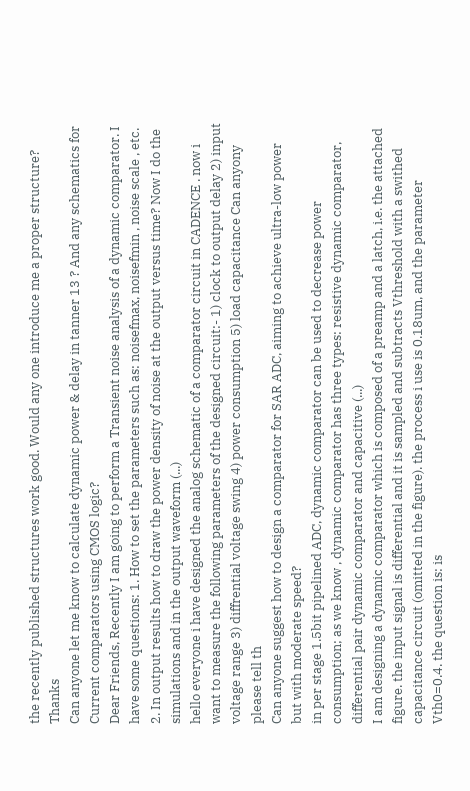the recently published structures work good. Would any one introduce me a proper structure? Thanks
Can anyone let me know to calculate dynamic power & delay in tanner 13 ? And any schematics for Current comparators using CMOS logic?
Dear Friends, Recently I am going to perform a Transient noise analysis of a dynamic comparator. I have some questions: 1. How to set the parameters such as: noisefmax, noisefmin , noise scale , etc. 2. In output results how to draw the power density of noise at the output versus time? Now I do the simulations and in the output waveform (...)
hello everyone i have designed the analog schematic of a comparator circuit in CADENCE . now i want to measure the following parameters of the designed circuit:- 1) clock to output delay 2) input voltage range 3) diffrential voltage swing 4) power consumption 5) load capacitance Can anyony please tell th
Can anyone suggest how to design a comparator for SAR ADC, aiming to achieve ultra-low power but with moderate speed?
in per stage 1.5bit pipelined ADC, dynamic comparator can be used to decrease power consumption; as we know , dynamic comparator has three types: resistive dynamic comparator, differential pair dynamic comparator and capacitive (...)
I am designing a dynamic comparator which is composed of a preamp and a latch, i.e. the attached figure. the input signal is differential and it is sampled and subtracts Vthreshold with a swithed capacitance circuit (omitted in the figure). the process i use is 0.18um, and the parameter Vth0=0.4. the question is: is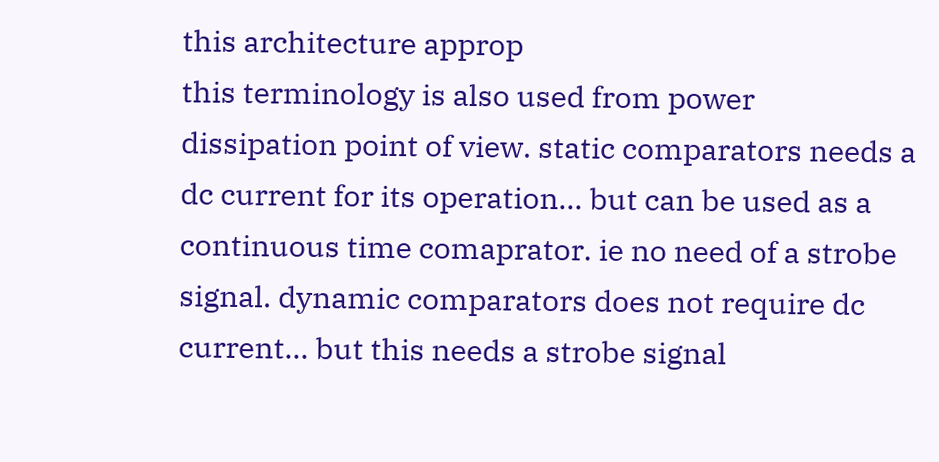this architecture approp
this terminology is also used from power dissipation point of view. static comparators needs a dc current for its operation... but can be used as a continuous time comaprator. ie no need of a strobe signal. dynamic comparators does not require dc current... but this needs a strobe signal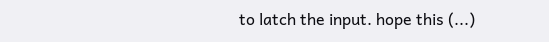to latch the input. hope this (...)